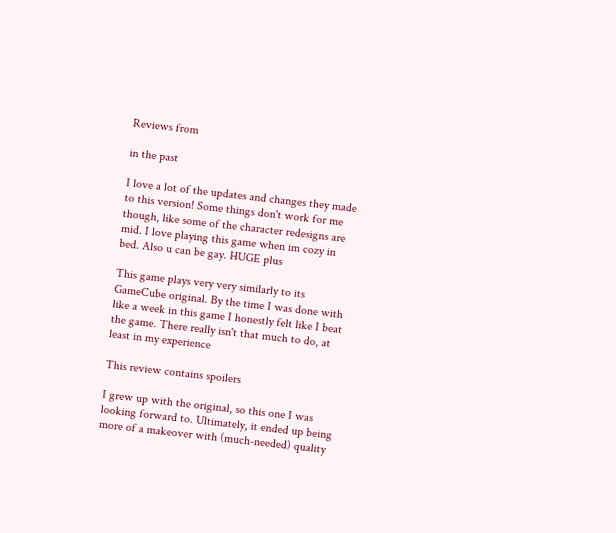Reviews from

in the past

I love a lot of the updates and changes they made to this version! Some things don't work for me though, like some of the character redesigns are mid. I love playing this game when im cozy in bed. Also u can be gay. HUGE plus

This game plays very very similarly to its GameCube original. By the time I was done with like a week in this game I honestly felt like I beat the game. There really isn't that much to do, at least in my experience

This review contains spoilers

I grew up with the original, so this one I was looking forward to. Ultimately, it ended up being more of a makeover with (much-needed) quality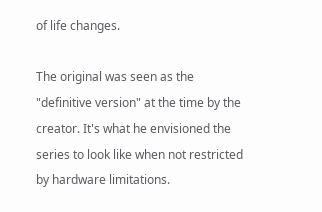of life changes.

The original was seen as the "definitive version" at the time by the creator. It's what he envisioned the series to look like when not restricted by hardware limitations.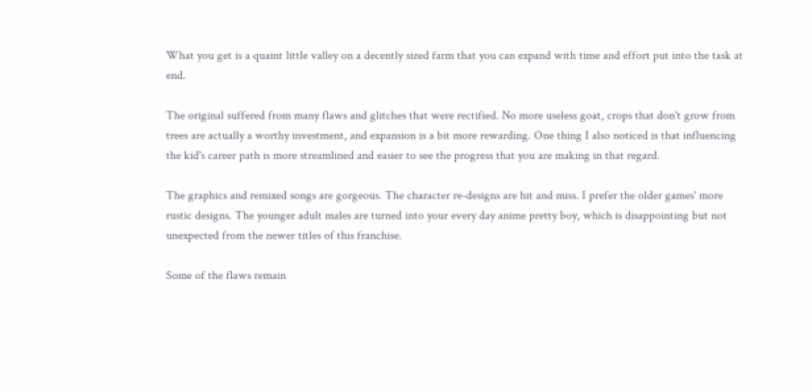What you get is a quaint little valley on a decently sized farm that you can expand with time and effort put into the task at end.

The original suffered from many flaws and glitches that were rectified. No more useless goat, crops that don't grow from trees are actually a worthy investment, and expansion is a bit more rewarding. One thing I also noticed is that influencing the kid's career path is more streamlined and easier to see the progress that you are making in that regard.

The graphics and remixed songs are gorgeous. The character re-designs are hit and miss. I prefer the older games' more rustic designs. The younger adult males are turned into your every day anime pretty boy, which is disappointing but not unexpected from the newer titles of this franchise.

Some of the flaws remain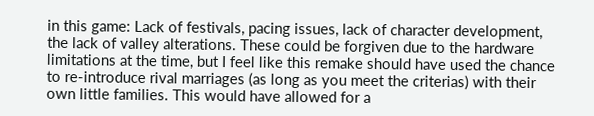in this game: Lack of festivals, pacing issues, lack of character development, the lack of valley alterations. These could be forgiven due to the hardware limitations at the time, but I feel like this remake should have used the chance to re-introduce rival marriages (as long as you meet the criterias) with their own little families. This would have allowed for a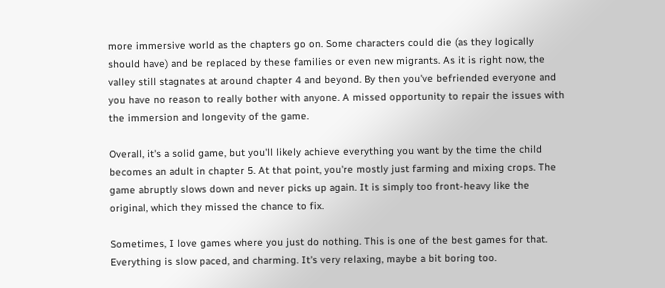more immersive world as the chapters go on. Some characters could die (as they logically should have) and be replaced by these families or even new migrants. As it is right now, the valley still stagnates at around chapter 4 and beyond. By then you've befriended everyone and you have no reason to really bother with anyone. A missed opportunity to repair the issues with the immersion and longevity of the game.

Overall, it's a solid game, but you'll likely achieve everything you want by the time the child becomes an adult in chapter 5. At that point, you're mostly just farming and mixing crops. The game abruptly slows down and never picks up again. It is simply too front-heavy like the original, which they missed the chance to fix.

Sometimes, I love games where you just do nothing. This is one of the best games for that. Everything is slow paced, and charming. It's very relaxing, maybe a bit boring too.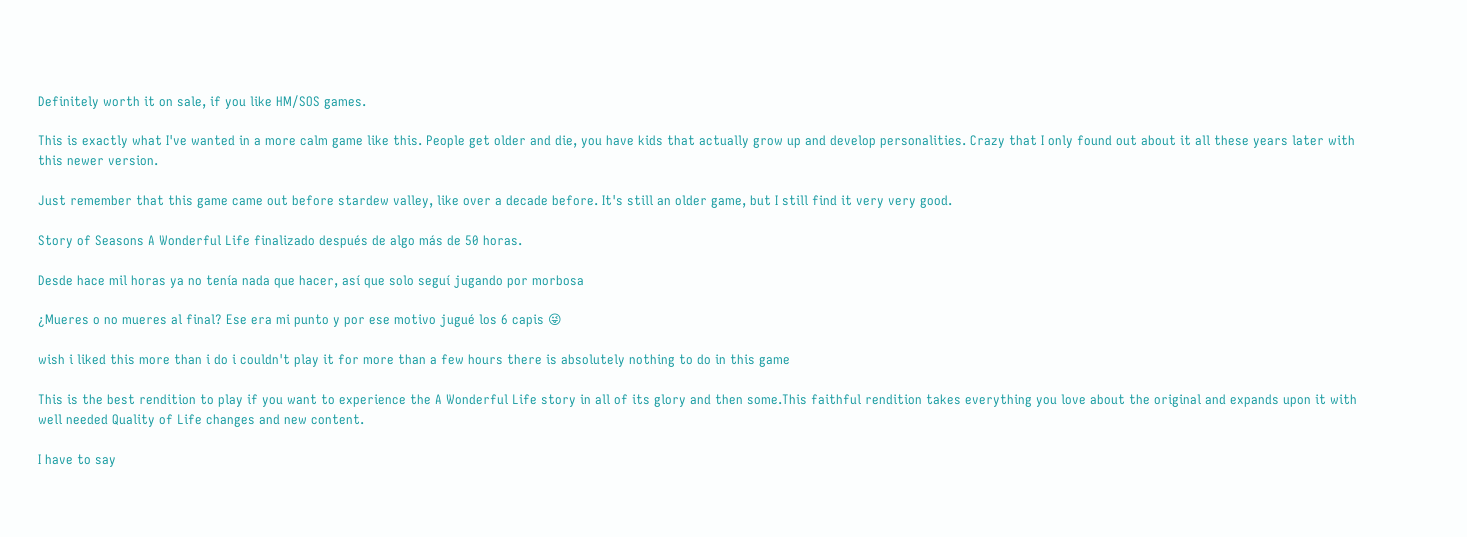Definitely worth it on sale, if you like HM/SOS games.

This is exactly what I've wanted in a more calm game like this. People get older and die, you have kids that actually grow up and develop personalities. Crazy that I only found out about it all these years later with this newer version.

Just remember that this game came out before stardew valley, like over a decade before. It's still an older game, but I still find it very very good.

Story of Seasons A Wonderful Life finalizado después de algo más de 50 horas.

Desde hace mil horas ya no tenía nada que hacer, así que solo seguí jugando por morbosa

¿Mueres o no mueres al final? Ese era mi punto y por ese motivo jugué los 6 capis 😜

wish i liked this more than i do i couldn't play it for more than a few hours there is absolutely nothing to do in this game

This is the best rendition to play if you want to experience the A Wonderful Life story in all of its glory and then some.This faithful rendition takes everything you love about the original and expands upon it with well needed Quality of Life changes and new content.

I have to say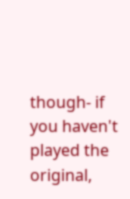though- if you haven't played the original,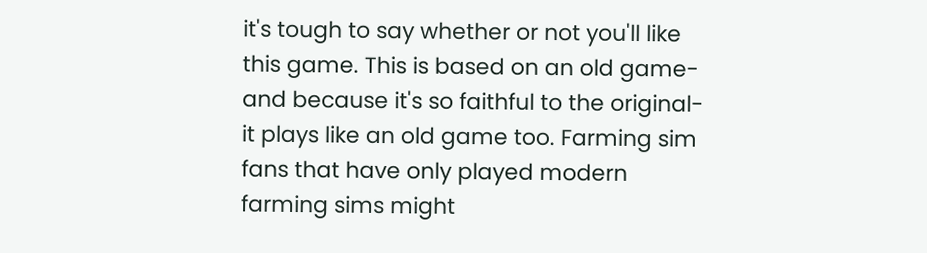it's tough to say whether or not you'll like this game. This is based on an old game- and because it's so faithful to the original- it plays like an old game too. Farming sim fans that have only played modern farming sims might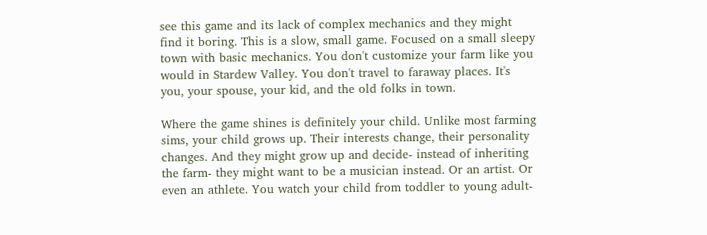see this game and its lack of complex mechanics and they might find it boring. This is a slow, small game. Focused on a small sleepy town with basic mechanics. You don't customize your farm like you would in Stardew Valley. You don't travel to faraway places. It's you, your spouse, your kid, and the old folks in town.

Where the game shines is definitely your child. Unlike most farming sims, your child grows up. Their interests change, their personality changes. And they might grow up and decide- instead of inheriting the farm- they might want to be a musician instead. Or an artist. Or even an athlete. You watch your child from toddler to young adult-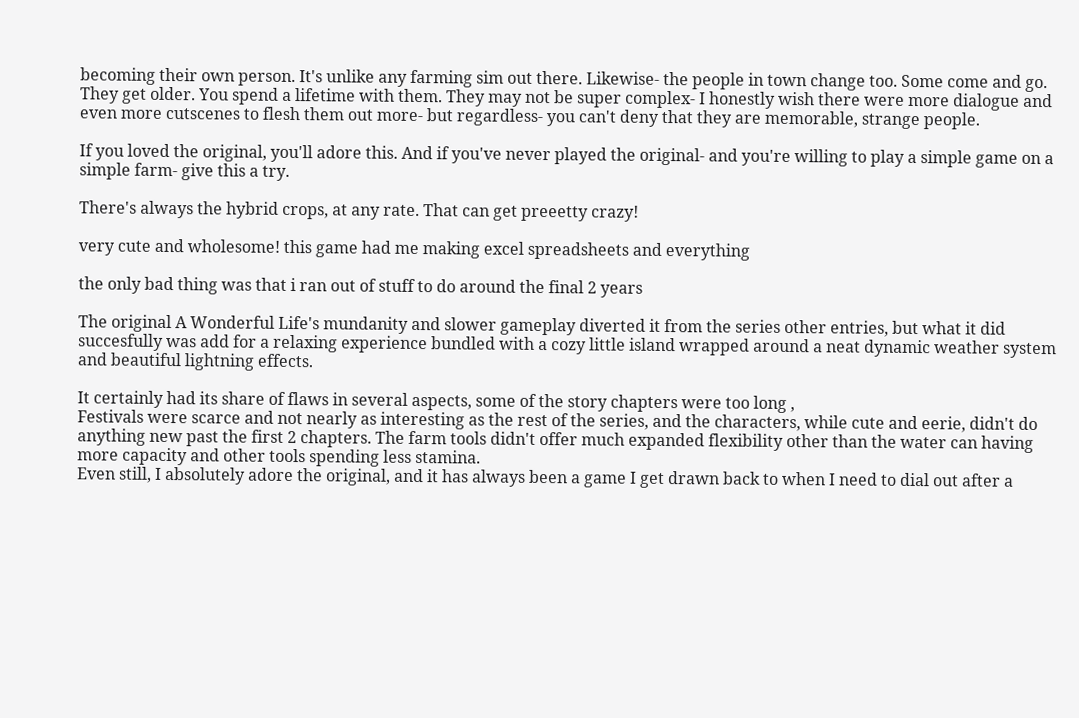becoming their own person. It's unlike any farming sim out there. Likewise- the people in town change too. Some come and go. They get older. You spend a lifetime with them. They may not be super complex- I honestly wish there were more dialogue and even more cutscenes to flesh them out more- but regardless- you can't deny that they are memorable, strange people.

If you loved the original, you'll adore this. And if you've never played the original- and you're willing to play a simple game on a simple farm- give this a try.

There's always the hybrid crops, at any rate. That can get preeetty crazy!

very cute and wholesome! this game had me making excel spreadsheets and everything

the only bad thing was that i ran out of stuff to do around the final 2 years

The original A Wonderful Life's mundanity and slower gameplay diverted it from the series other entries, but what it did succesfully was add for a relaxing experience bundled with a cozy little island wrapped around a neat dynamic weather system and beautiful lightning effects.

It certainly had its share of flaws in several aspects, some of the story chapters were too long ,
Festivals were scarce and not nearly as interesting as the rest of the series, and the characters, while cute and eerie, didn't do anything new past the first 2 chapters. The farm tools didn't offer much expanded flexibility other than the water can having more capacity and other tools spending less stamina.
Even still, I absolutely adore the original, and it has always been a game I get drawn back to when I need to dial out after a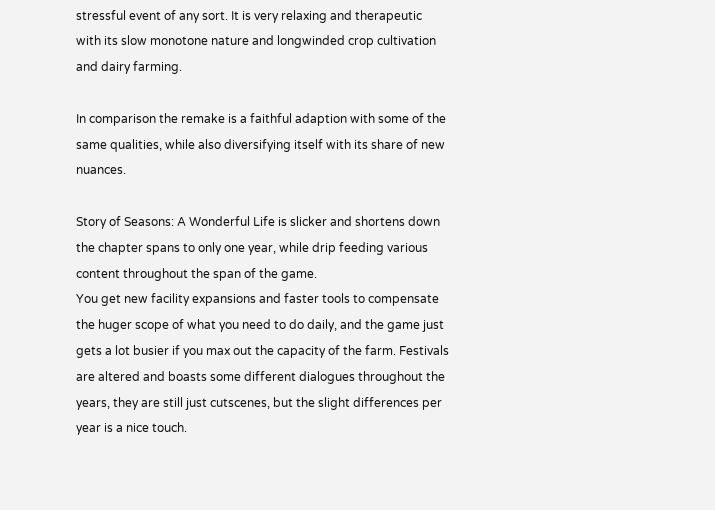stressful event of any sort. It is very relaxing and therapeutic with its slow monotone nature and longwinded crop cultivation and dairy farming.

In comparison the remake is a faithful adaption with some of the same qualities, while also diversifying itself with its share of new nuances.

Story of Seasons: A Wonderful Life is slicker and shortens down the chapter spans to only one year, while drip feeding various content throughout the span of the game.
You get new facility expansions and faster tools to compensate the huger scope of what you need to do daily, and the game just gets a lot busier if you max out the capacity of the farm. Festivals are altered and boasts some different dialogues throughout the years, they are still just cutscenes, but the slight differences per year is a nice touch.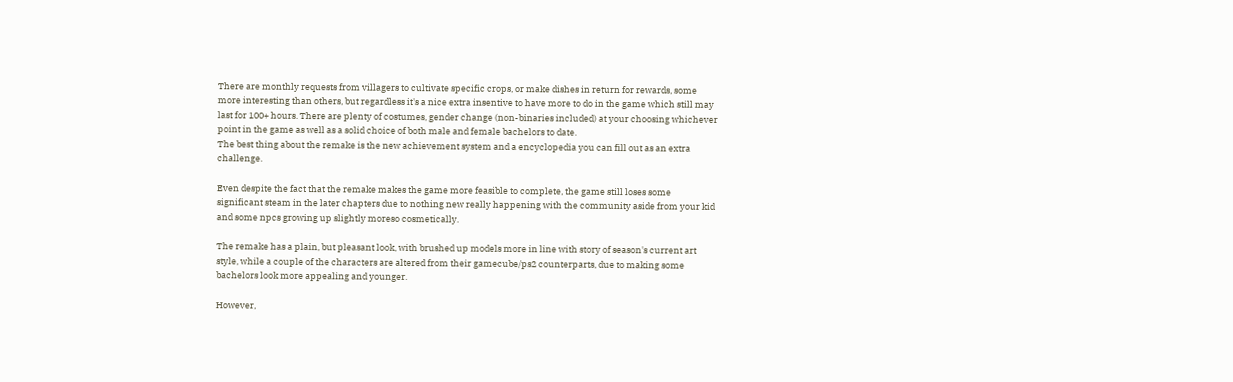There are monthly requests from villagers to cultivate specific crops, or make dishes in return for rewards, some more interesting than others, but regardless it's a nice extra insentive to have more to do in the game which still may last for 100+ hours. There are plenty of costumes, gender change (non-binaries included) at your choosing whichever point in the game as well as a solid choice of both male and female bachelors to date.
The best thing about the remake is the new achievement system and a encyclopedia you can fill out as an extra challenge.

Even despite the fact that the remake makes the game more feasible to complete, the game still loses some significant steam in the later chapters due to nothing new really happening with the community aside from your kid and some npcs growing up slightly moreso cosmetically.

The remake has a plain, but pleasant look, with brushed up models more in line with story of season's current art style, while a couple of the characters are altered from their gamecube/ps2 counterparts, due to making some bachelors look more appealing and younger.

However,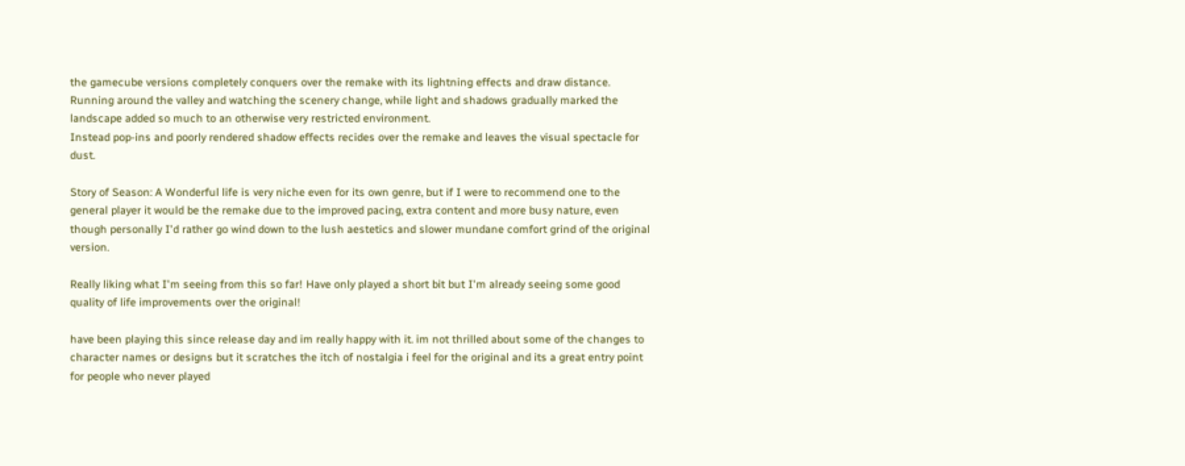the gamecube versions completely conquers over the remake with its lightning effects and draw distance.
Running around the valley and watching the scenery change, while light and shadows gradually marked the landscape added so much to an otherwise very restricted environment.
Instead pop-ins and poorly rendered shadow effects recides over the remake and leaves the visual spectacle for dust.

Story of Season: A Wonderful life is very niche even for its own genre, but if I were to recommend one to the general player it would be the remake due to the improved pacing, extra content and more busy nature, even though personally I'd rather go wind down to the lush aestetics and slower mundane comfort grind of the original version.

Really liking what I'm seeing from this so far! Have only played a short bit but I'm already seeing some good quality of life improvements over the original!

have been playing this since release day and im really happy with it. im not thrilled about some of the changes to character names or designs but it scratches the itch of nostalgia i feel for the original and its a great entry point for people who never played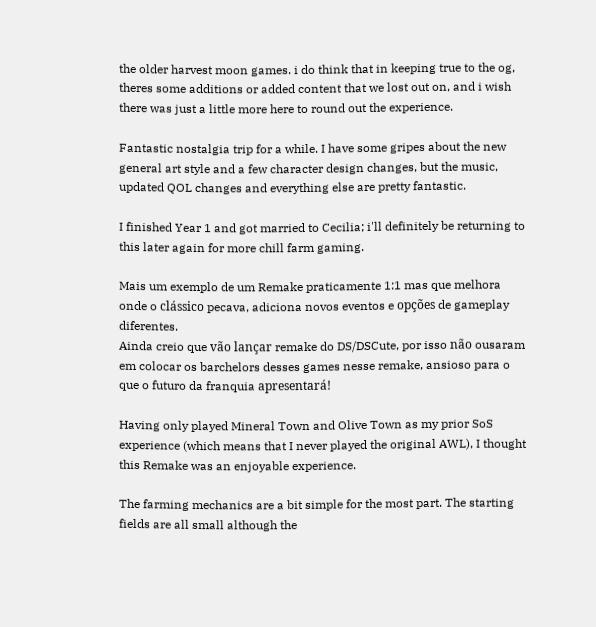the older harvest moon games. i do think that in keeping true to the og, theres some additions or added content that we lost out on, and i wish there was just a little more here to round out the experience.

Fantastic nostalgia trip for a while. I have some gripes about the new general art style and a few character design changes, but the music, updated QOL changes and everything else are pretty fantastic.

I finished Year 1 and got married to Cecilia; i'll definitely be returning to this later again for more chill farm gaming.

Mais um exemplo de um Remake praticamente 1:1 mas que melhora onde o clássico pecava, adiciona novos eventos e opções de gameplay diferentes.
Ainda creio que vão lançar remake do DS/DSCute, por isso não ousaram em colocar os barchelors desses games nesse remake, ansioso para o que o futuro da franquia apresentará!

Having only played Mineral Town and Olive Town as my prior SoS experience (which means that I never played the original AWL), I thought this Remake was an enjoyable experience.

The farming mechanics are a bit simple for the most part. The starting fields are all small although the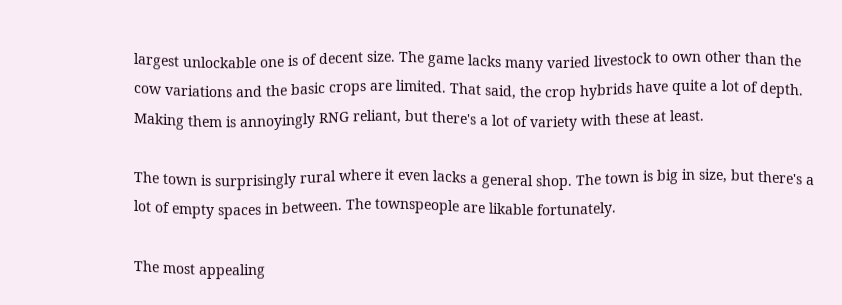largest unlockable one is of decent size. The game lacks many varied livestock to own other than the cow variations and the basic crops are limited. That said, the crop hybrids have quite a lot of depth. Making them is annoyingly RNG reliant, but there's a lot of variety with these at least.

The town is surprisingly rural where it even lacks a general shop. The town is big in size, but there's a lot of empty spaces in between. The townspeople are likable fortunately.

The most appealing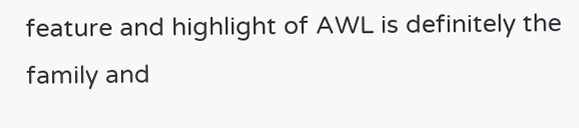feature and highlight of AWL is definitely the family and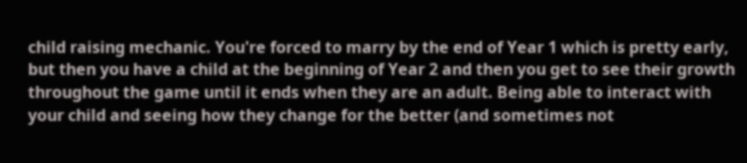child raising mechanic. You're forced to marry by the end of Year 1 which is pretty early, but then you have a child at the beginning of Year 2 and then you get to see their growth throughout the game until it ends when they are an adult. Being able to interact with your child and seeing how they change for the better (and sometimes not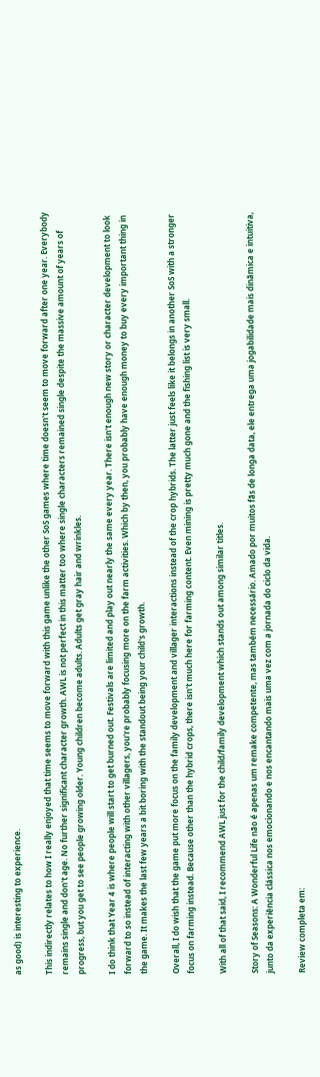as good) is interesting to experience.

This indirectly relates to how I really enjoyed that time seems to move forward with this game unlike the other SoS games where time doesn't seem to move forward after one year. Everybody remains single and don't age. No further significant character growth. AWL is not perfect in this matter too where single characters remained single despite the massive amount of years of progress, but you get to see people growing older. Young children become adults. Adults get gray hair and wrinkles.

I do think that Year 4 is where people will start to get burned out. Festivals are limited and play out nearly the same every year. There isn't enough new story or character development to look forward to so instead of interacting with other villagers, you're probably focusing more on the farm activities. Which by then, you probably have enough money to buy every important thing in the game. It makes the last few years a bit boring with the standout being your child's growth.

Overall, I do wish that the game put more focus on the family development and villager interactions instead of the crop hybrids. The latter just feels like it belongs in another SoS with a stronger focus on farming instead. Because other than the hybrid crops, there isn't much here for farming content. Even mining is pretty much gone and the fishing list is very small.

With all of that said, I recommend AWL just for the child/family development which stands out among similar titles.

Story of Seasons: A Wonderful Life não é apenas um remake competente, mas também necessário. Amado por muitos fãs de longa data, ele entrega uma jogabilidade mais dinâmica e intuitiva, junto da experiência clássica nos emocionando e nos encantando mais uma vez com a jornada do ciclo da vida.

Review completa em: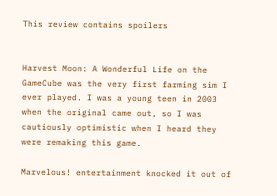This review contains spoilers


Harvest Moon: A Wonderful Life on the GameCube was the very first farming sim I ever played. I was a young teen in 2003 when the original came out, so I was cautiously optimistic when I heard they were remaking this game.

Marvelous! entertainment knocked it out of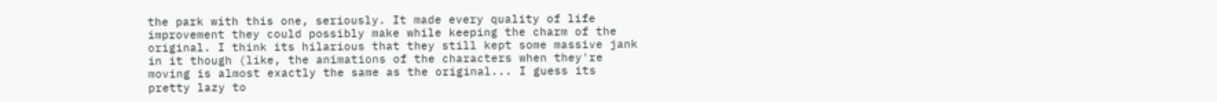the park with this one, seriously. It made every quality of life improvement they could possibly make while keeping the charm of the original. I think its hilarious that they still kept some massive jank in it though (like, the animations of the characters when they're moving is almost exactly the same as the original... I guess its pretty lazy to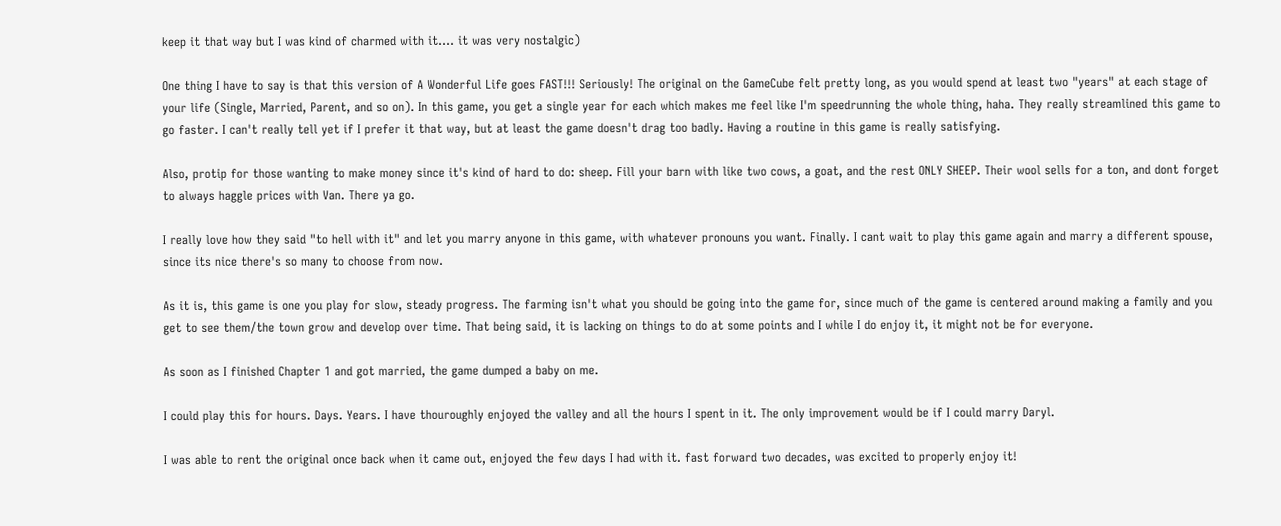keep it that way but I was kind of charmed with it.... it was very nostalgic)

One thing I have to say is that this version of A Wonderful Life goes FAST!!! Seriously! The original on the GameCube felt pretty long, as you would spend at least two "years" at each stage of your life (Single, Married, Parent, and so on). In this game, you get a single year for each which makes me feel like I'm speedrunning the whole thing, haha. They really streamlined this game to go faster. I can't really tell yet if I prefer it that way, but at least the game doesn't drag too badly. Having a routine in this game is really satisfying.

Also, protip for those wanting to make money since it's kind of hard to do: sheep. Fill your barn with like two cows, a goat, and the rest ONLY SHEEP. Their wool sells for a ton, and dont forget to always haggle prices with Van. There ya go.

I really love how they said "to hell with it" and let you marry anyone in this game, with whatever pronouns you want. Finally. I cant wait to play this game again and marry a different spouse, since its nice there's so many to choose from now.

As it is, this game is one you play for slow, steady progress. The farming isn't what you should be going into the game for, since much of the game is centered around making a family and you get to see them/the town grow and develop over time. That being said, it is lacking on things to do at some points and I while I do enjoy it, it might not be for everyone.

As soon as I finished Chapter 1 and got married, the game dumped a baby on me.

I could play this for hours. Days. Years. I have thouroughly enjoyed the valley and all the hours I spent in it. The only improvement would be if I could marry Daryl.

I was able to rent the original once back when it came out, enjoyed the few days I had with it. fast forward two decades, was excited to properly enjoy it!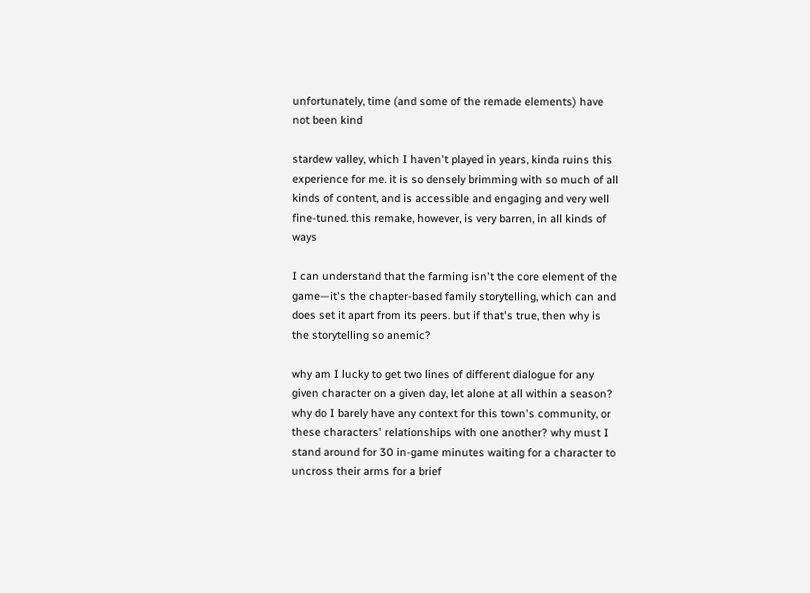unfortunately, time (and some of the remade elements) have not been kind

stardew valley, which I haven't played in years, kinda ruins this experience for me. it is so densely brimming with so much of all kinds of content, and is accessible and engaging and very well fine-tuned. this remake, however, is very barren, in all kinds of ways

I can understand that the farming isn't the core element of the game—it's the chapter-based family storytelling, which can and does set it apart from its peers. but if that's true, then why is the storytelling so anemic?

why am I lucky to get two lines of different dialogue for any given character on a given day, let alone at all within a season? why do I barely have any context for this town's community, or these characters' relationships with one another? why must I stand around for 30 in-game minutes waiting for a character to uncross their arms for a brief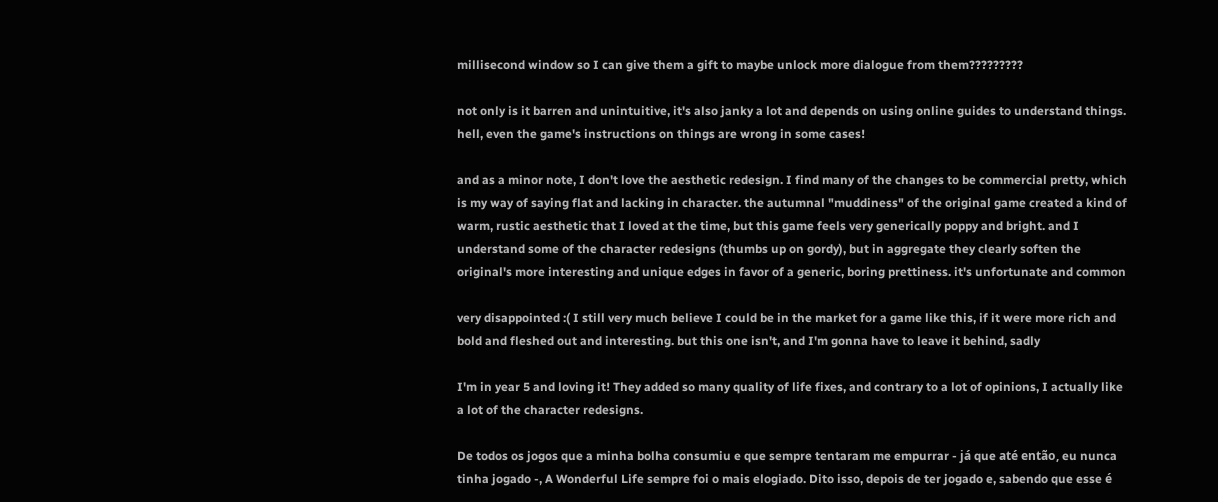millisecond window so I can give them a gift to maybe unlock more dialogue from them?????????

not only is it barren and unintuitive, it's also janky a lot and depends on using online guides to understand things. hell, even the game's instructions on things are wrong in some cases!

and as a minor note, I don't love the aesthetic redesign. I find many of the changes to be commercial pretty, which is my way of saying flat and lacking in character. the autumnal "muddiness" of the original game created a kind of warm, rustic aesthetic that I loved at the time, but this game feels very generically poppy and bright. and I understand some of the character redesigns (thumbs up on gordy), but in aggregate they clearly soften the original's more interesting and unique edges in favor of a generic, boring prettiness. it's unfortunate and common

very disappointed :( I still very much believe I could be in the market for a game like this, if it were more rich and bold and fleshed out and interesting. but this one isn't, and I'm gonna have to leave it behind, sadly

I'm in year 5 and loving it! They added so many quality of life fixes, and contrary to a lot of opinions, I actually like a lot of the character redesigns.

De todos os jogos que a minha bolha consumiu e que sempre tentaram me empurrar - já que até então, eu nunca tinha jogado -, A Wonderful Life sempre foi o mais elogiado. Dito isso, depois de ter jogado e, sabendo que esse é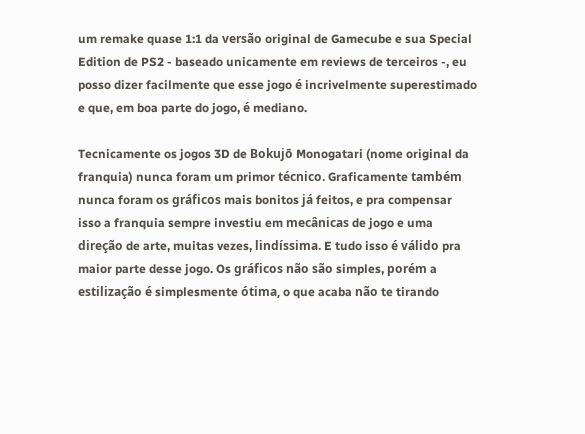um remake quase 1:1 da versão original de Gamecube e sua Special Edition de PS2 - baseado unicamente em reviews de terceiros -, eu posso dizer facilmente que esse jogo é incrivelmente superestimado e que, em boa parte do jogo, é mediano.

Tecnicamente os jogos 3D de Bokujō Monogatari (nome original da franquia) nunca foram um primor técnico. Graficamente também nunca foram os gráficos mais bonitos já feitos, e pra compensar isso a franquia sempre investiu em mecânicas de jogo e uma direção de arte, muitas vezes, lindíssima. E tudo isso é válido pra maior parte desse jogo. Os gráficos não são simples, porém a estilização é simplesmente ótima, o que acaba não te tirando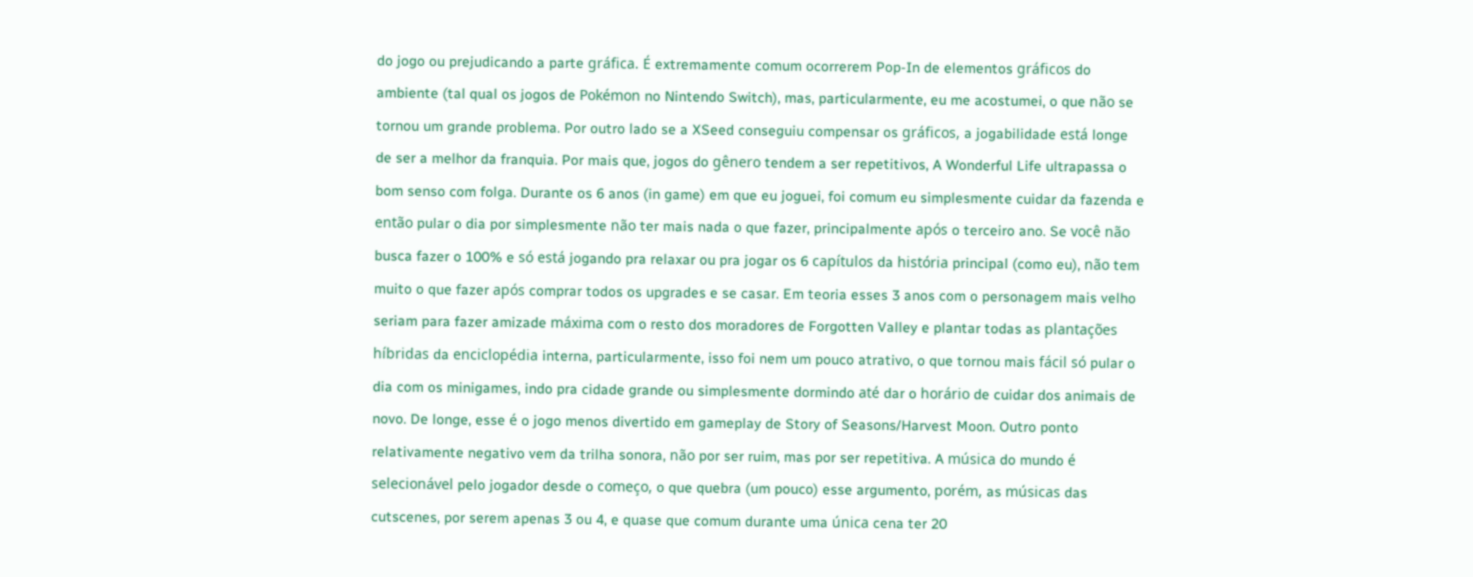do jogo ou prejudicando a parte gráfica. É extremamente comum ocorrerem Pop-In de elementos gráficos do ambiente (tal qual os jogos de Pokémon no Nintendo Switch), mas, particularmente, eu me acostumei, o que não se tornou um grande problema. Por outro lado se a XSeed conseguiu compensar os gráficos, a jogabilidade está longe de ser a melhor da franquia. Por mais que, jogos do gênero tendem a ser repetitivos, A Wonderful Life ultrapassa o bom senso com folga. Durante os 6 anos (in game) em que eu joguei, foi comum eu simplesmente cuidar da fazenda e então pular o dia por simplesmente não ter mais nada o que fazer, principalmente após o terceiro ano. Se você não busca fazer o 100% e só está jogando pra relaxar ou pra jogar os 6 capítulos da história principal (como eu), não tem muito o que fazer após comprar todos os upgrades e se casar. Em teoria esses 3 anos com o personagem mais velho seriam para fazer amizade máxima com o resto dos moradores de Forgotten Valley e plantar todas as plantações híbridas da enciclopédia interna, particularmente, isso foi nem um pouco atrativo, o que tornou mais fácil só pular o dia com os minigames, indo pra cidade grande ou simplesmente dormindo até dar o horário de cuidar dos animais de novo. De longe, esse é o jogo menos divertido em gameplay de Story of Seasons/Harvest Moon. Outro ponto relativamente negativo vem da trilha sonora, não por ser ruim, mas por ser repetitiva. A música do mundo é selecionável pelo jogador desde o começo, o que quebra (um pouco) esse argumento, porém, as músicas das cutscenes, por serem apenas 3 ou 4, e quase que comum durante uma única cena ter 20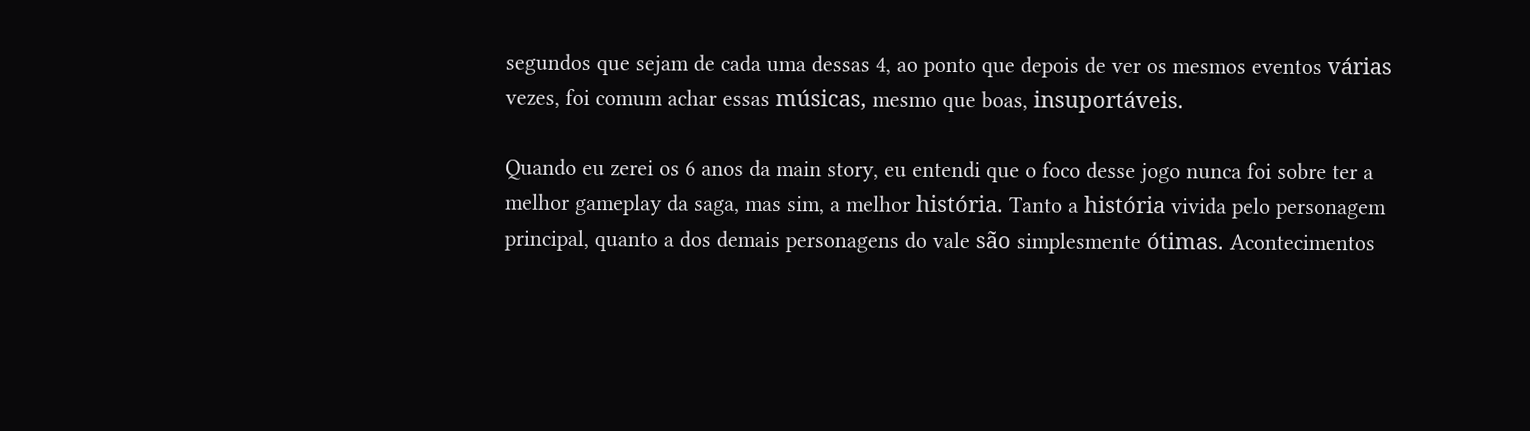segundos que sejam de cada uma dessas 4, ao ponto que depois de ver os mesmos eventos várias vezes, foi comum achar essas músicas, mesmo que boas, insuportáveis.

Quando eu zerei os 6 anos da main story, eu entendi que o foco desse jogo nunca foi sobre ter a melhor gameplay da saga, mas sim, a melhor história. Tanto a história vivida pelo personagem principal, quanto a dos demais personagens do vale são simplesmente ótimas. Acontecimentos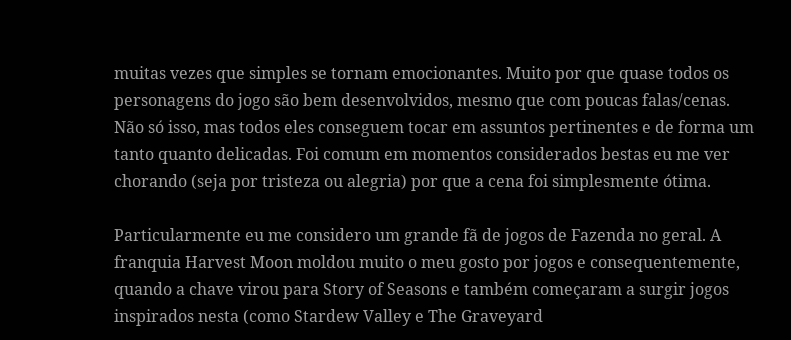muitas vezes que simples se tornam emocionantes. Muito por que quase todos os personagens do jogo são bem desenvolvidos, mesmo que com poucas falas/cenas. Não só isso, mas todos eles conseguem tocar em assuntos pertinentes e de forma um tanto quanto delicadas. Foi comum em momentos considerados bestas eu me ver chorando (seja por tristeza ou alegria) por que a cena foi simplesmente ótima.

Particularmente eu me considero um grande fã de jogos de Fazenda no geral. A franquia Harvest Moon moldou muito o meu gosto por jogos e consequentemente, quando a chave virou para Story of Seasons e também começaram a surgir jogos inspirados nesta (como Stardew Valley e The Graveyard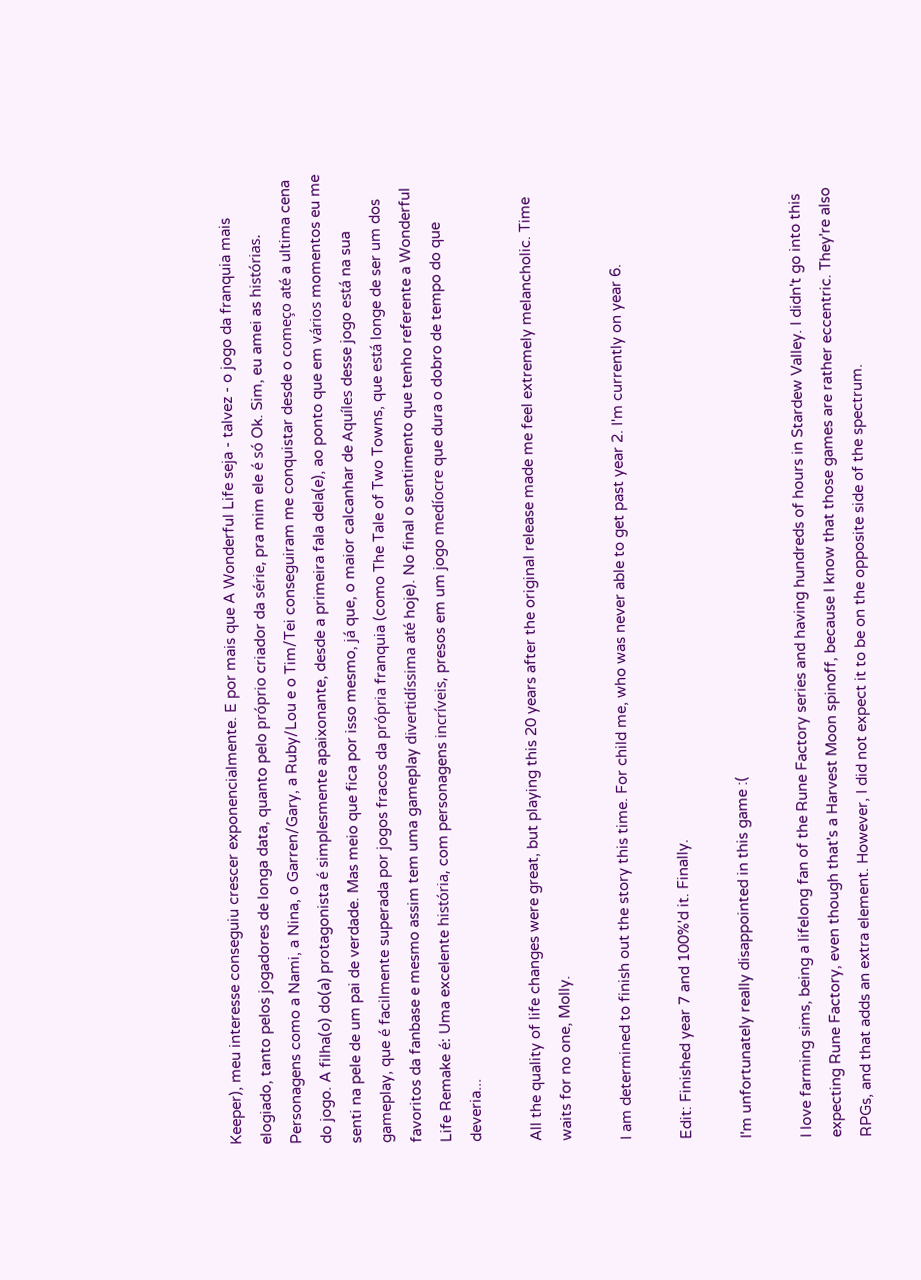Keeper), meu interesse conseguiu crescer exponencialmente. E por mais que A Wonderful Life seja - talvez - o jogo da franquia mais elogiado, tanto pelos jogadores de longa data, quanto pelo próprio criador da série, pra mim ele é só Ok. Sim, eu amei as histórias. Personagens como a Nami, a Nina, o Garren/Gary, a Ruby/Lou e o Tim/Tei conseguiram me conquistar desde o começo até a ultima cena do jogo. A filha(o) do(a) protagonista é simplesmente apaixonante, desde a primeira fala dela(e), ao ponto que em vários momentos eu me senti na pele de um pai de verdade. Mas meio que fica por isso mesmo, já que, o maior calcanhar de Aquíles desse jogo está na sua gameplay, que é facilmente superada por jogos fracos da própria franquia (como The Tale of Two Towns, que está longe de ser um dos favoritos da fanbase e mesmo assim tem uma gameplay divertidíssima até hoje). No final o sentimento que tenho referente a Wonderful Life Remake é: Uma excelente história, com personagens incríveis, presos em um jogo medíocre que dura o dobro de tempo do que deveria...

All the quality of life changes were great, but playing this 20 years after the original release made me feel extremely melancholic. Time waits for no one, Molly.

I am determined to finish out the story this time. For child me, who was never able to get past year 2. I'm currently on year 6.

Edit: Finished year 7 and 100%'d it. Finally.

I'm unfortunately really disappointed in this game :(

I love farming sims, being a lifelong fan of the Rune Factory series and having hundreds of hours in Stardew Valley. I didn't go into this expecting Rune Factory, even though that's a Harvest Moon spinoff, because I know that those games are rather eccentric. They're also RPGs, and that adds an extra element. However, I did not expect it to be on the opposite side of the spectrum.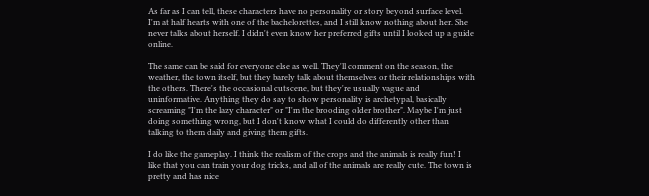As far as I can tell, these characters have no personality or story beyond surface level. I'm at half hearts with one of the bachelorettes, and I still know nothing about her. She never talks about herself. I didn't even know her preferred gifts until I looked up a guide online.

The same can be said for everyone else as well. They'll comment on the season, the weather, the town itself, but they barely talk about themselves or their relationships with the others. There's the occasional cutscene, but they're usually vague and uninformative. Anything they do say to show personality is archetypal, basically screaming "I'm the lazy character" or "I'm the brooding older brother". Maybe I'm just doing something wrong, but I don't know what I could do differently other than talking to them daily and giving them gifts.

I do like the gameplay. I think the realism of the crops and the animals is really fun! I like that you can train your dog tricks, and all of the animals are really cute. The town is pretty and has nice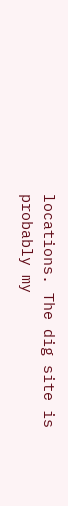locations. The dig site is probably my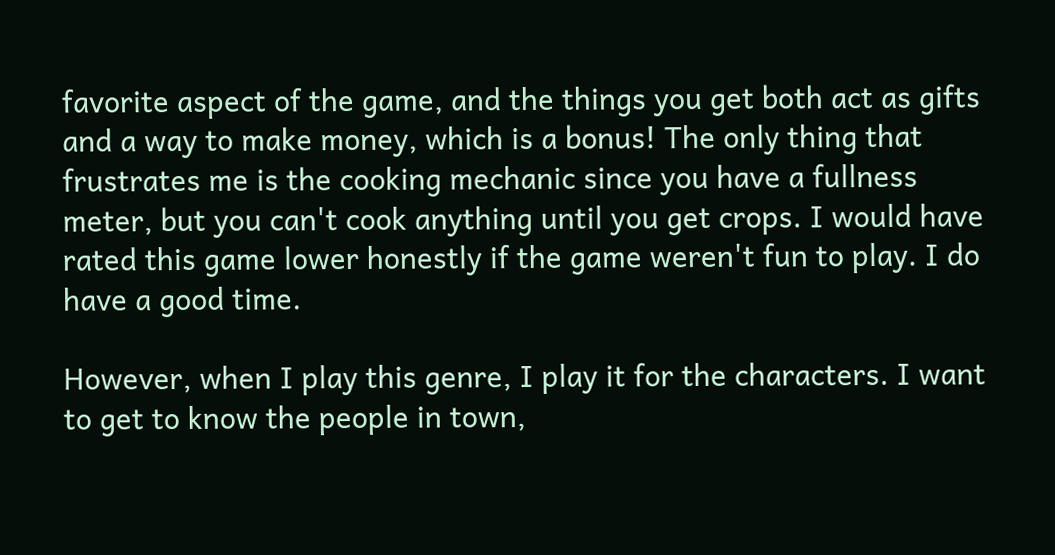favorite aspect of the game, and the things you get both act as gifts and a way to make money, which is a bonus! The only thing that frustrates me is the cooking mechanic since you have a fullness meter, but you can't cook anything until you get crops. I would have rated this game lower honestly if the game weren't fun to play. I do have a good time.

However, when I play this genre, I play it for the characters. I want to get to know the people in town,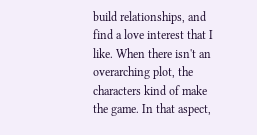build relationships, and find a love interest that I like. When there isn't an overarching plot, the characters kind of make the game. In that aspect,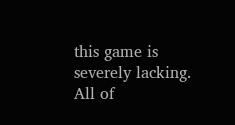this game is severely lacking. All of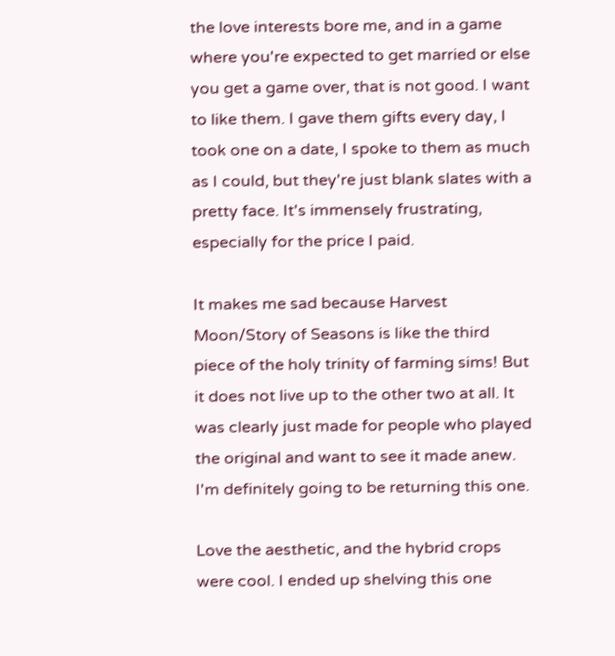the love interests bore me, and in a game where you're expected to get married or else you get a game over, that is not good. I want to like them. I gave them gifts every day, I took one on a date, I spoke to them as much as I could, but they're just blank slates with a pretty face. It's immensely frustrating, especially for the price I paid.

It makes me sad because Harvest Moon/Story of Seasons is like the third piece of the holy trinity of farming sims! But it does not live up to the other two at all. It was clearly just made for people who played the original and want to see it made anew. I'm definitely going to be returning this one.

Love the aesthetic, and the hybrid crops were cool. I ended up shelving this one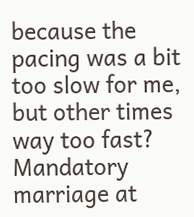because the pacing was a bit too slow for me, but other times way too fast? Mandatory marriage at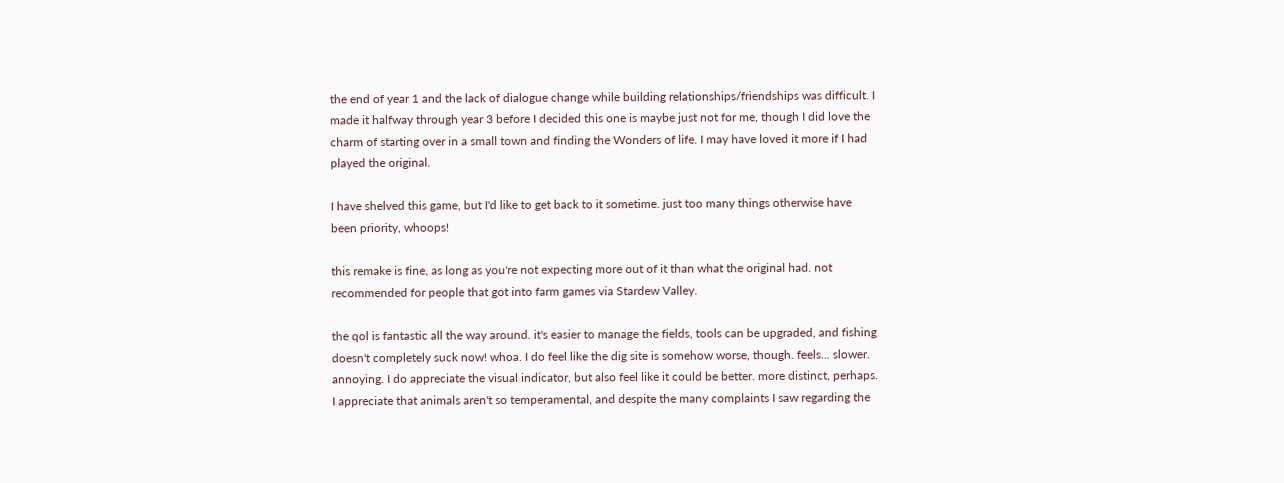the end of year 1 and the lack of dialogue change while building relationships/friendships was difficult. I made it halfway through year 3 before I decided this one is maybe just not for me, though I did love the charm of starting over in a small town and finding the Wonders of life. I may have loved it more if I had played the original.

I have shelved this game, but I'd like to get back to it sometime. just too many things otherwise have been priority, whoops!

this remake is fine, as long as you're not expecting more out of it than what the original had. not recommended for people that got into farm games via Stardew Valley.

the qol is fantastic all the way around. it's easier to manage the fields, tools can be upgraded, and fishing doesn't completely suck now! whoa. I do feel like the dig site is somehow worse, though. feels... slower. annoying. I do appreciate the visual indicator, but also feel like it could be better. more distinct, perhaps.
I appreciate that animals aren't so temperamental, and despite the many complaints I saw regarding the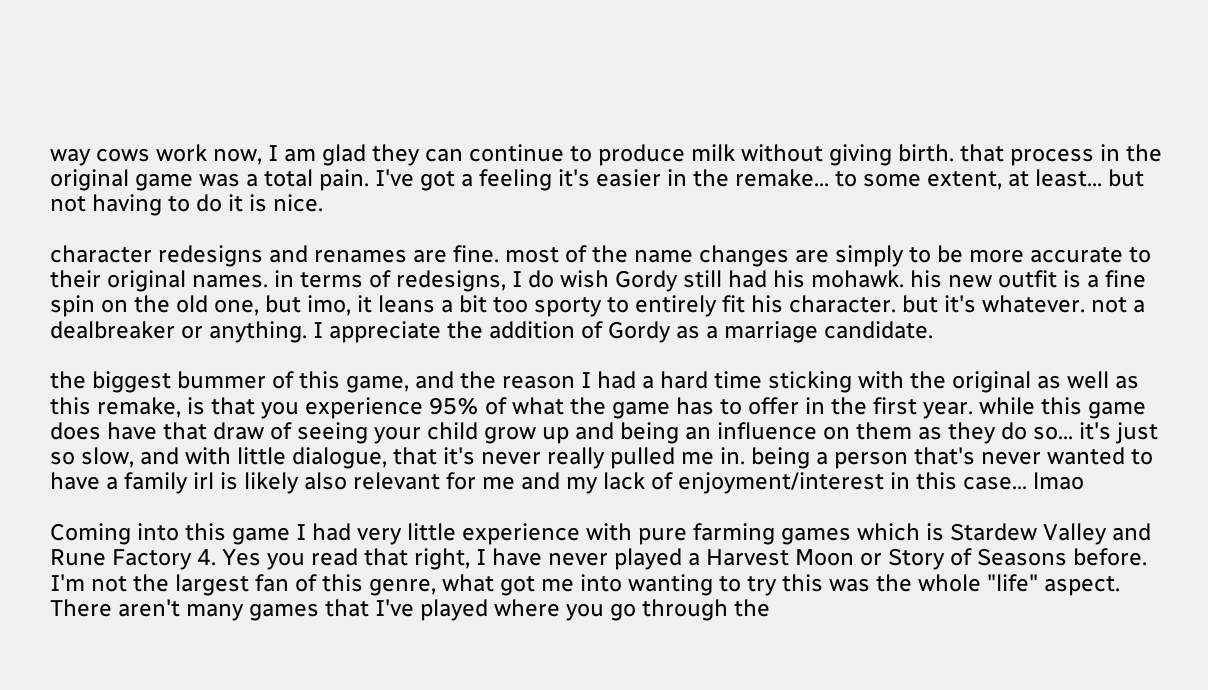way cows work now, I am glad they can continue to produce milk without giving birth. that process in the original game was a total pain. I've got a feeling it's easier in the remake... to some extent, at least... but not having to do it is nice.

character redesigns and renames are fine. most of the name changes are simply to be more accurate to their original names. in terms of redesigns, I do wish Gordy still had his mohawk. his new outfit is a fine spin on the old one, but imo, it leans a bit too sporty to entirely fit his character. but it's whatever. not a dealbreaker or anything. I appreciate the addition of Gordy as a marriage candidate.

the biggest bummer of this game, and the reason I had a hard time sticking with the original as well as this remake, is that you experience 95% of what the game has to offer in the first year. while this game does have that draw of seeing your child grow up and being an influence on them as they do so... it's just so slow, and with little dialogue, that it's never really pulled me in. being a person that's never wanted to have a family irl is likely also relevant for me and my lack of enjoyment/interest in this case... lmao

Coming into this game I had very little experience with pure farming games which is Stardew Valley and Rune Factory 4. Yes you read that right, I have never played a Harvest Moon or Story of Seasons before. I'm not the largest fan of this genre, what got me into wanting to try this was the whole "life" aspect. There aren't many games that I've played where you go through the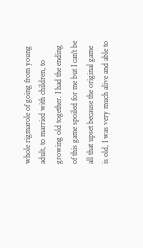whole rigmarole of going from young adult, to married with children, to growing old together. I had the ending of this game spoiled for me but I can't be all that upset because the original game is old, I was very much alive and able to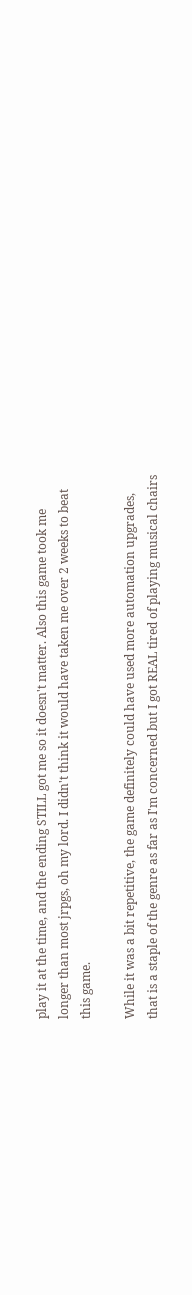play it at the time, and the ending STILL got me so it doesn't matter. Also this game took me longer than most jrpgs, oh my lord. I didn't think it would have taken me over 2 weeks to beat this game.

While it was a bit repetitive, the game definitely could have used more automation upgrades, that is a staple of the genre as far as I'm concerned but I got REAL tired of playing musical chairs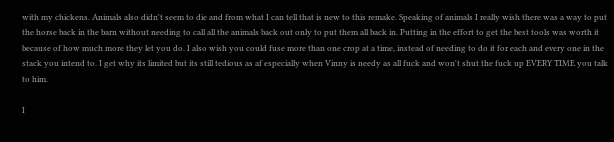with my chickens. Animals also didn't seem to die and from what I can tell that is new to this remake. Speaking of animals I really wish there was a way to put the horse back in the barn without needing to call all the animals back out only to put them all back in. Putting in the effort to get the best tools was worth it because of how much more they let you do. I also wish you could fuse more than one crop at a time, instead of needing to do it for each and every one in the stack you intend to. I get why its limited but its still tedious as af especially when Vinny is needy as all fuck and won't shut the fuck up EVERY TIME you talk to him.

I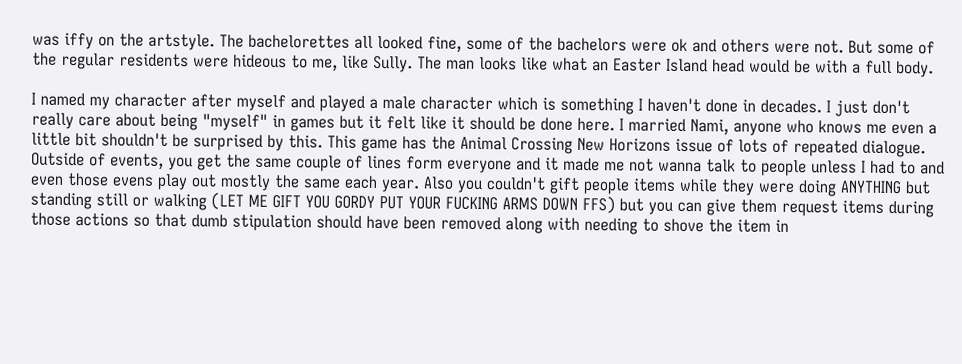was iffy on the artstyle. The bachelorettes all looked fine, some of the bachelors were ok and others were not. But some of the regular residents were hideous to me, like Sully. The man looks like what an Easter Island head would be with a full body.

I named my character after myself and played a male character which is something I haven't done in decades. I just don't really care about being "myself" in games but it felt like it should be done here. I married Nami, anyone who knows me even a little bit shouldn't be surprised by this. This game has the Animal Crossing New Horizons issue of lots of repeated dialogue. Outside of events, you get the same couple of lines form everyone and it made me not wanna talk to people unless I had to and even those evens play out mostly the same each year. Also you couldn't gift people items while they were doing ANYTHING but standing still or walking (LET ME GIFT YOU GORDY PUT YOUR FUCKING ARMS DOWN FFS) but you can give them request items during those actions so that dumb stipulation should have been removed along with needing to shove the item in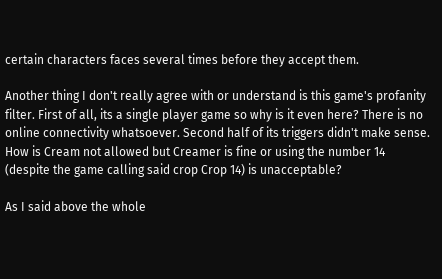certain characters faces several times before they accept them.

Another thing I don't really agree with or understand is this game's profanity filter. First of all, its a single player game so why is it even here? There is no online connectivity whatsoever. Second half of its triggers didn't make sense. How is Cream not allowed but Creamer is fine or using the number 14 (despite the game calling said crop Crop 14) is unacceptable?

As I said above the whole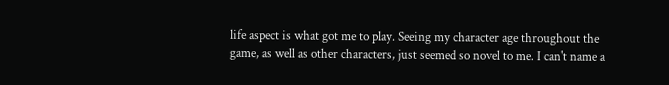life aspect is what got me to play. Seeing my character age throughout the game, as well as other characters, just seemed so novel to me. I can't name a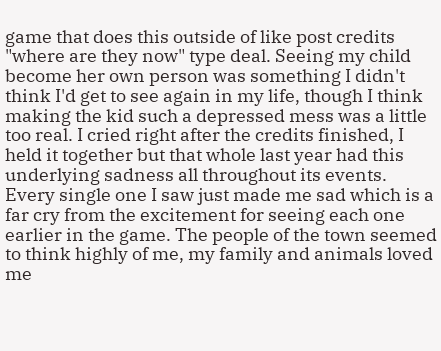game that does this outside of like post credits "where are they now" type deal. Seeing my child become her own person was something I didn't think I'd get to see again in my life, though I think making the kid such a depressed mess was a little too real. I cried right after the credits finished, I held it together but that whole last year had this underlying sadness all throughout its events. Every single one I saw just made me sad which is a far cry from the excitement for seeing each one earlier in the game. The people of the town seemed to think highly of me, my family and animals loved me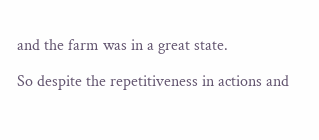and the farm was in a great state.

So despite the repetitiveness in actions and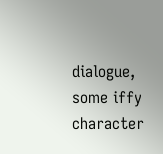dialogue, some iffy character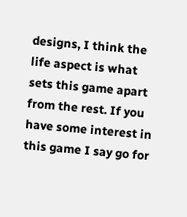designs, I think the life aspect is what sets this game apart from the rest. If you have some interest in this game I say go for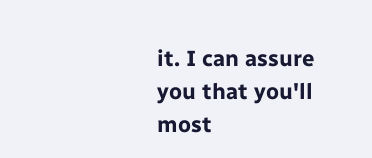it. I can assure you that you'll most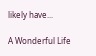likely have...

A Wonderful Life